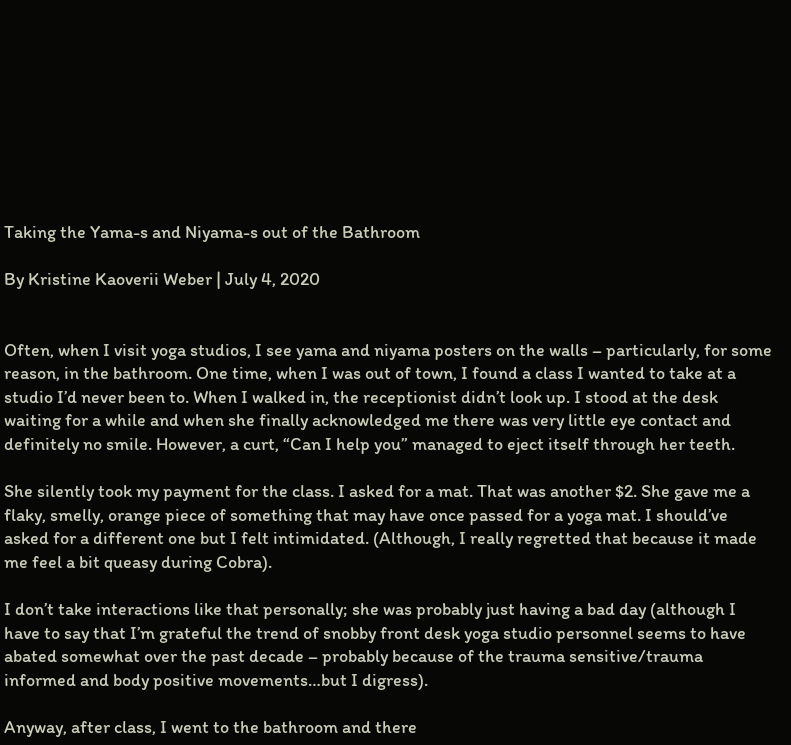Taking the Yama-s and Niyama-s out of the Bathroom

By Kristine Kaoverii Weber | July 4, 2020


Often, when I visit yoga studios, I see yama and niyama posters on the walls – particularly, for some reason, in the bathroom. One time, when I was out of town, I found a class I wanted to take at a studio I’d never been to. When I walked in, the receptionist didn’t look up. I stood at the desk waiting for a while and when she finally acknowledged me there was very little eye contact and definitely no smile. However, a curt, “Can I help you” managed to eject itself through her teeth.

She silently took my payment for the class. I asked for a mat. That was another $2. She gave me a flaky, smelly, orange piece of something that may have once passed for a yoga mat. I should’ve asked for a different one but I felt intimidated. (Although, I really regretted that because it made me feel a bit queasy during Cobra).

I don’t take interactions like that personally; she was probably just having a bad day (although I have to say that I’m grateful the trend of snobby front desk yoga studio personnel seems to have abated somewhat over the past decade – probably because of the trauma sensitive/trauma informed and body positive movements…but I digress).

Anyway, after class, I went to the bathroom and there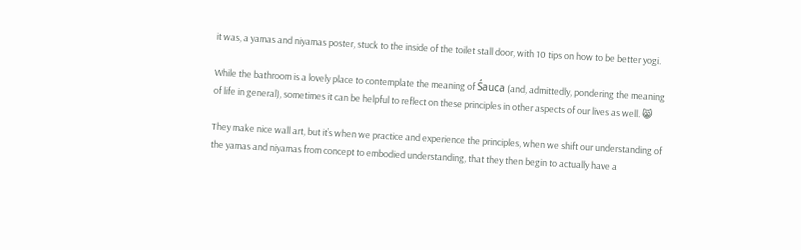it was, a yamas and niyamas poster, stuck to the inside of the toilet stall door, with 10 tips on how to be better yogi.

While the bathroom is a lovely place to contemplate the meaning of Śauca (and, admittedly, pondering the meaning of life in general), sometimes it can be helpful to reflect on these principles in other aspects of our lives as well. 😸

They make nice wall art, but it’s when we practice and experience the principles, when we shift our understanding of the yamas and niyamas from concept to embodied understanding, that they then begin to actually have a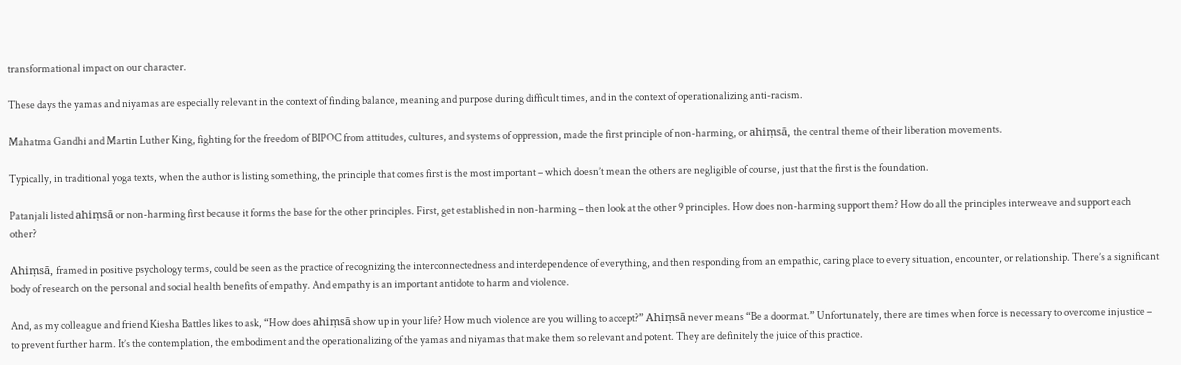transformational impact on our character.

These days the yamas and niyamas are especially relevant in the context of finding balance, meaning and purpose during difficult times, and in the context of operationalizing anti-racism.

Mahatma Gandhi and Martin Luther King, fighting for the freedom of BIPOC from attitudes, cultures, and systems of oppression, made the first principle of non-harming, or ahiṃsā, the central theme of their liberation movements.

Typically, in traditional yoga texts, when the author is listing something, the principle that comes first is the most important – which doesn’t mean the others are negligible of course, just that the first is the foundation.

Patanjali listed ahiṃsā or non-harming first because it forms the base for the other principles. First, get established in non-harming – then look at the other 9 principles. How does non-harming support them? How do all the principles interweave and support each other?

Ahiṃsā, framed in positive psychology terms, could be seen as the practice of recognizing the interconnectedness and interdependence of everything, and then responding from an empathic, caring place to every situation, encounter, or relationship. There’s a significant body of research on the personal and social health benefits of empathy. And empathy is an important antidote to harm and violence.

And, as my colleague and friend Kiesha Battles likes to ask, “How does ahiṃsā show up in your life? How much violence are you willing to accept?” Ahiṃsā never means “Be a doormat.” Unfortunately, there are times when force is necessary to overcome injustice – to prevent further harm. It’s the contemplation, the embodiment and the operationalizing of the yamas and niyamas that make them so relevant and potent. They are definitely the juice of this practice.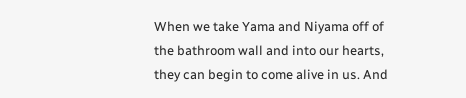When we take Yama and Niyama off of the bathroom wall and into our hearts, they can begin to come alive in us. And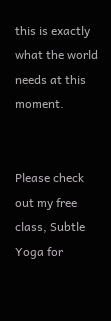this is exactly what the world needs at this moment.


Please check out my free class, Subtle Yoga for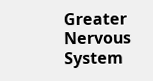Greater Nervous System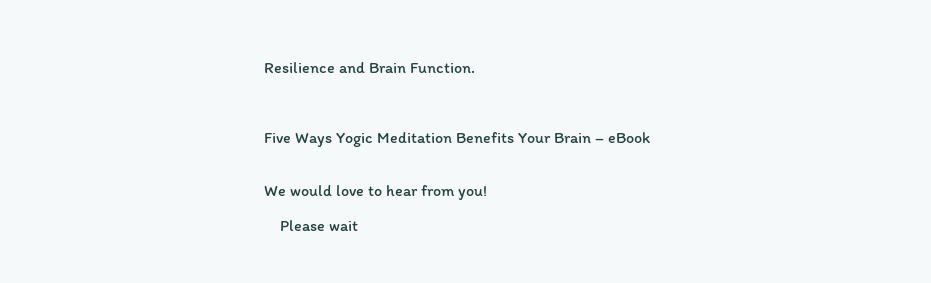Resilience and Brain Function.



Five Ways Yogic Meditation Benefits Your Brain – eBook


We would love to hear from you!

    Please wait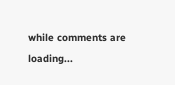while comments are loading...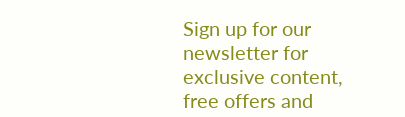Sign up for our newsletter for exclusive content, free offers and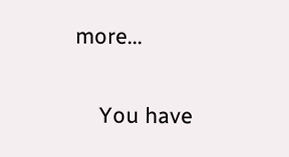more...

    You have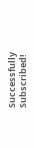Successfully Subscribed!